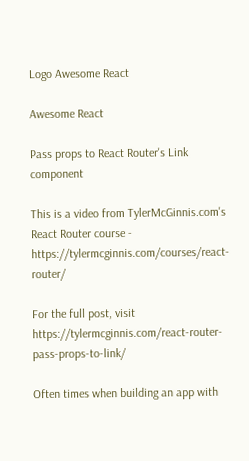Logo Awesome React

Awesome React

Pass props to React Router's Link component

This is a video from TylerMcGinnis.com's React Router course - https://tylermcginnis.com/courses/react-router/

For the full post, visit https://tylermcginnis.com/react-router-pass-props-to-link/

Often times when building an app with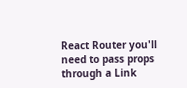React Router you'll need to pass props through a Link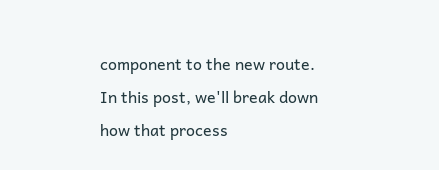component to the new route. In this post, we'll break down how that process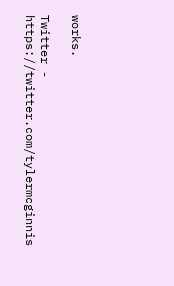works.

Twitter - https://twitter.com/tylermcginnis